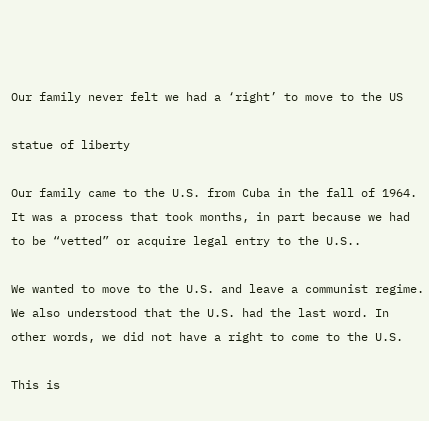Our family never felt we had a ‘right’ to move to the US

statue of liberty

Our family came to the U.S. from Cuba in the fall of 1964. It was a process that took months, in part because we had to be “vetted” or acquire legal entry to the U.S..

We wanted to move to the U.S. and leave a communist regime. We also understood that the U.S. had the last word. In other words, we did not have a right to come to the U.S.

This is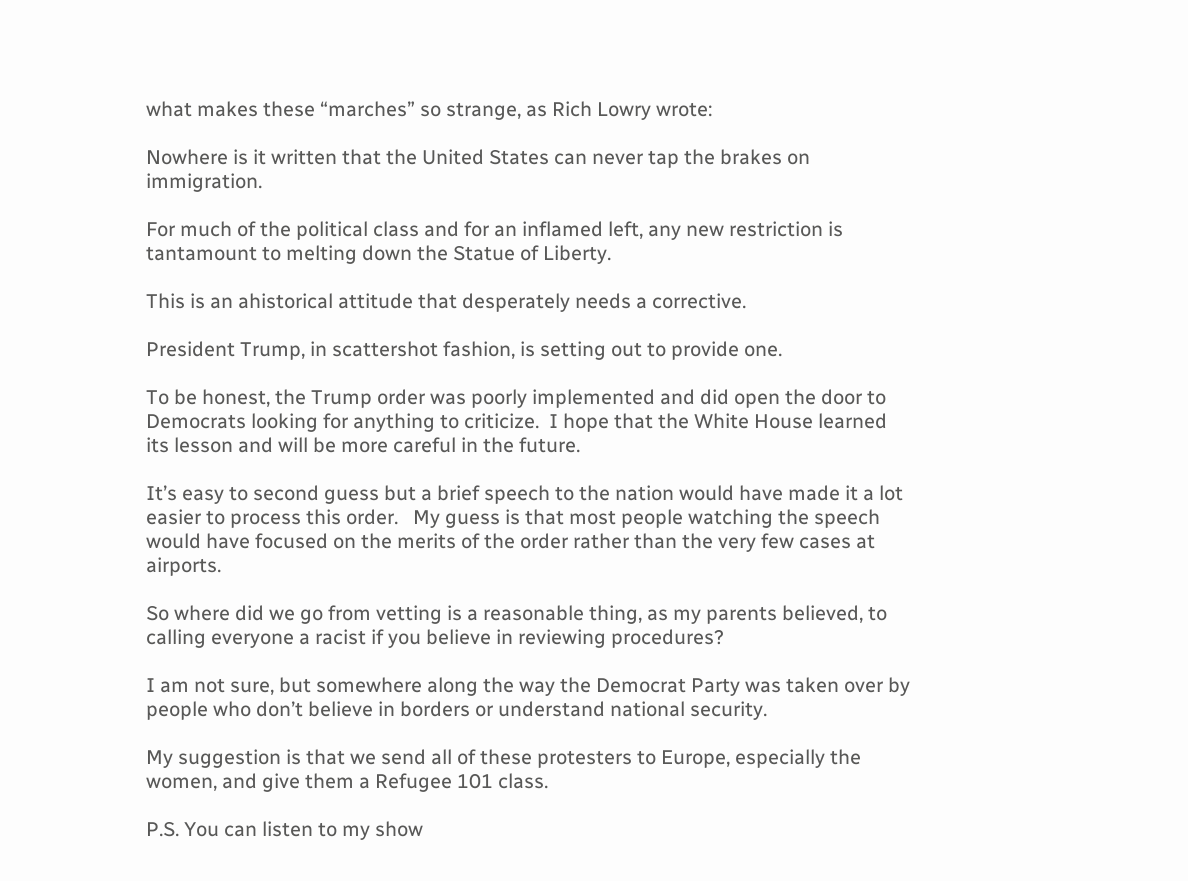what makes these “marches” so strange, as Rich Lowry wrote:

Nowhere is it written that the United States can never tap the brakes on immigration.

For much of the political class and for an inflamed left, any new restriction is tantamount to melting down the Statue of Liberty.

This is an ahistorical attitude that desperately needs a corrective.

President Trump, in scattershot fashion, is setting out to provide one.

To be honest, the Trump order was poorly implemented and did open the door to Democrats looking for anything to criticize.  I hope that the White House learned its lesson and will be more careful in the future.

It’s easy to second guess but a brief speech to the nation would have made it a lot easier to process this order.   My guess is that most people watching the speech would have focused on the merits of the order rather than the very few cases at airports.

So where did we go from vetting is a reasonable thing, as my parents believed, to calling everyone a racist if you believe in reviewing procedures?

I am not sure, but somewhere along the way the Democrat Party was taken over by people who don’t believe in borders or understand national security.

My suggestion is that we send all of these protesters to Europe, especially the women, and give them a Refugee 101 class.

P.S. You can listen to my show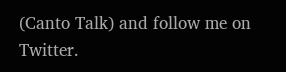(Canto Talk) and follow me on Twitter.